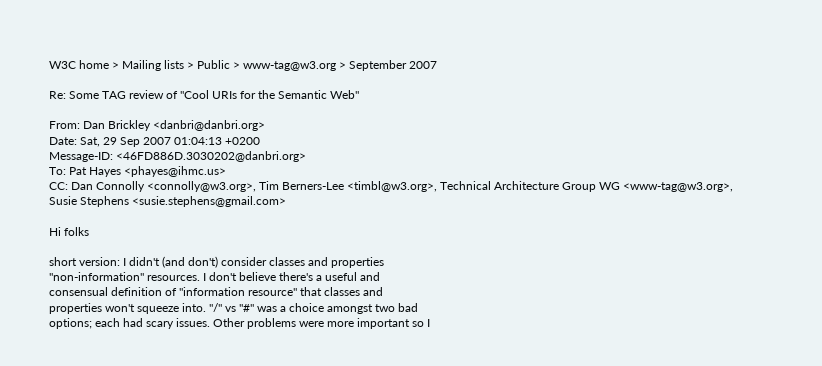W3C home > Mailing lists > Public > www-tag@w3.org > September 2007

Re: Some TAG review of "Cool URIs for the Semantic Web"

From: Dan Brickley <danbri@danbri.org>
Date: Sat, 29 Sep 2007 01:04:13 +0200
Message-ID: <46FD886D.3030202@danbri.org>
To: Pat Hayes <phayes@ihmc.us>
CC: Dan Connolly <connolly@w3.org>, Tim Berners-Lee <timbl@w3.org>, Technical Architecture Group WG <www-tag@w3.org>, Susie Stephens <susie.stephens@gmail.com>

Hi folks

short version: I didn't (and don't) consider classes and properties
"non-information" resources. I don't believe there's a useful and
consensual definition of "information resource" that classes and
properties won't squeeze into. "/" vs "#" was a choice amongst two bad
options; each had scary issues. Other problems were more important so I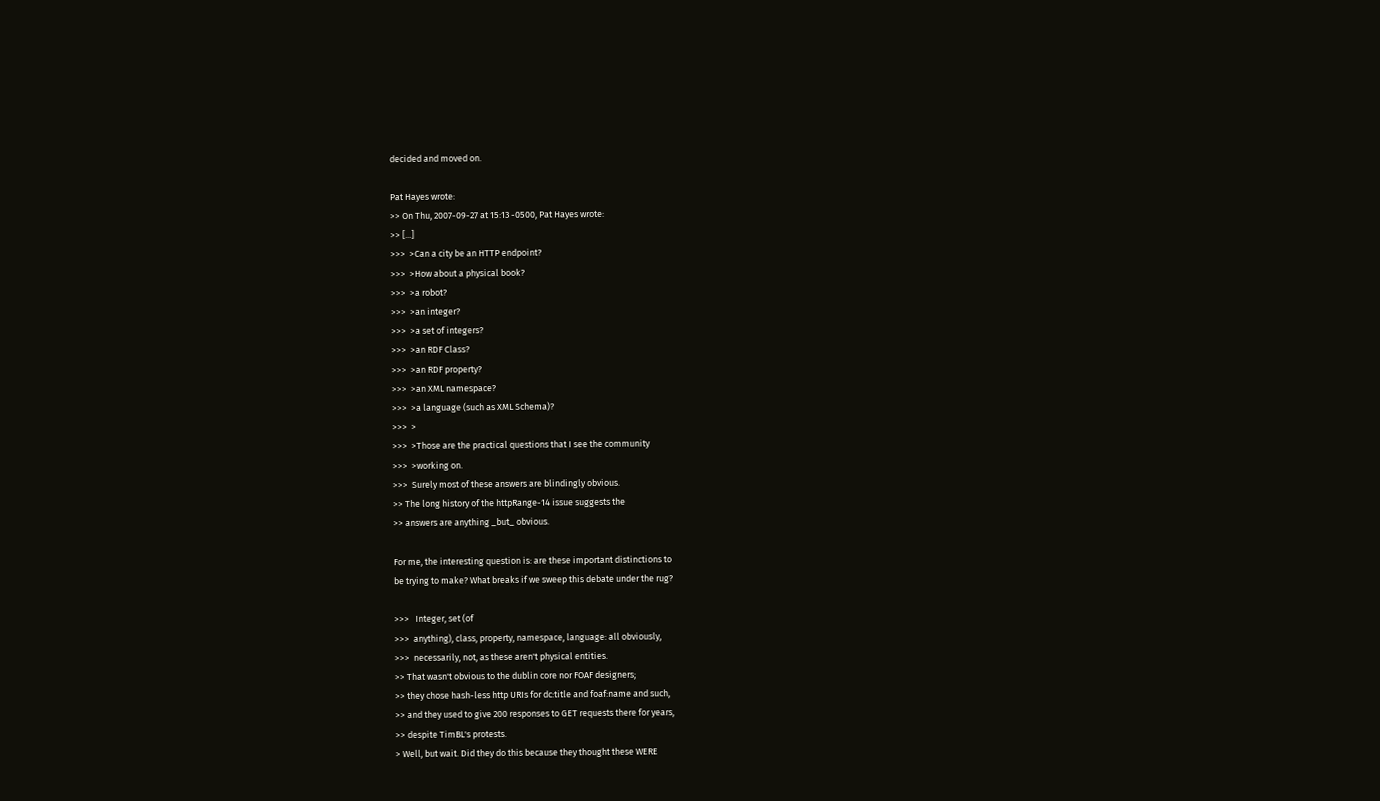decided and moved on.

Pat Hayes wrote:
>> On Thu, 2007-09-27 at 15:13 -0500, Pat Hayes wrote:
>> [...]
>>>  >Can a city be an HTTP endpoint?
>>>  >How about a physical book?
>>>  >a robot?
>>>  >an integer?
>>>  >a set of integers?
>>>  >an RDF Class?
>>>  >an RDF property?
>>>  >an XML namespace?
>>>  >a language (such as XML Schema)?
>>>  >
>>>  >Those are the practical questions that I see the community
>>>  >working on.
>>>  Surely most of these answers are blindingly obvious.
>> The long history of the httpRange-14 issue suggests the
>> answers are anything _but_ obvious.

For me, the interesting question is: are these important distinctions to
be trying to make? What breaks if we sweep this debate under the rug?

>>>   Integer, set (of
>>>  anything), class, property, namespace, language: all obviously,
>>>  necessarily, not, as these aren't physical entities.
>> That wasn't obvious to the dublin core nor FOAF designers;
>> they chose hash-less http URIs for dc:title and foaf:name and such,
>> and they used to give 200 responses to GET requests there for years,
>> despite TimBL's protests.
> Well, but wait. Did they do this because they thought these WERE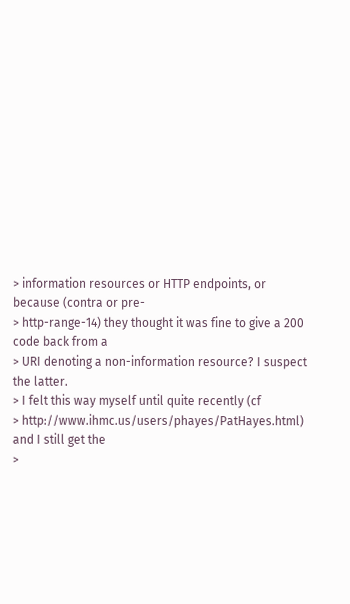> information resources or HTTP endpoints, or because (contra or pre-
> http-range-14) they thought it was fine to give a 200 code back from a
> URI denoting a non-information resource? I suspect the latter.
> I felt this way myself until quite recently (cf
> http://www.ihmc.us/users/phayes/PatHayes.html) and I still get the
>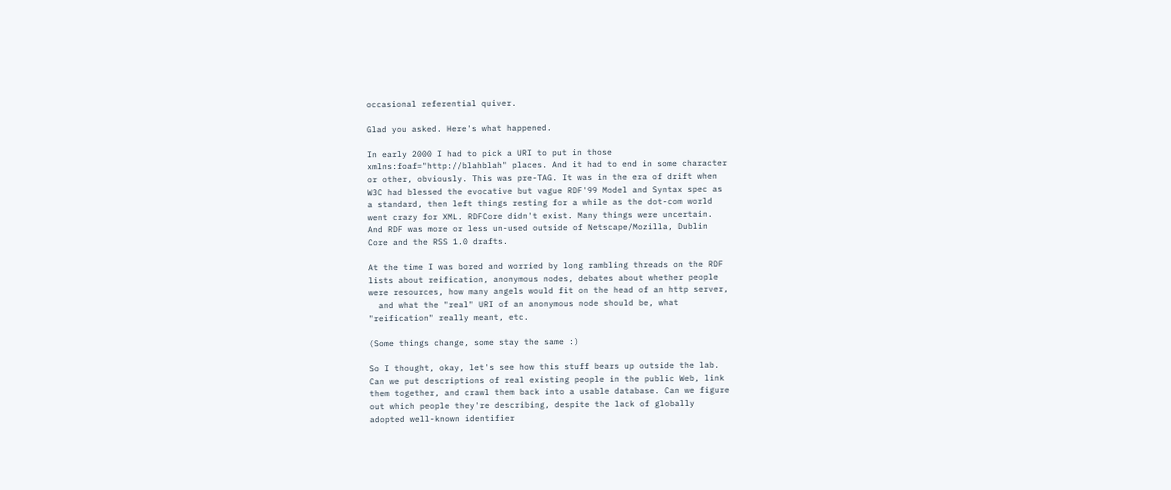occasional referential quiver.

Glad you asked. Here's what happened.

In early 2000 I had to pick a URI to put in those
xmlns:foaf="http://blahblah" places. And it had to end in some character
or other, obviously. This was pre-TAG. It was in the era of drift when
W3C had blessed the evocative but vague RDF'99 Model and Syntax spec as
a standard, then left things resting for a while as the dot-com world
went crazy for XML. RDFCore didn't exist. Many things were uncertain.
And RDF was more or less un-used outside of Netscape/Mozilla, Dublin
Core and the RSS 1.0 drafts.

At the time I was bored and worried by long rambling threads on the RDF
lists about reification, anonymous nodes, debates about whether people
were resources, how many angels would fit on the head of an http server,
  and what the "real" URI of an anonymous node should be, what
"reification" really meant, etc.

(Some things change, some stay the same :)

So I thought, okay, let's see how this stuff bears up outside the lab.
Can we put descriptions of real existing people in the public Web, link
them together, and crawl them back into a usable database. Can we figure
out which people they're describing, despite the lack of globally
adopted well-known identifier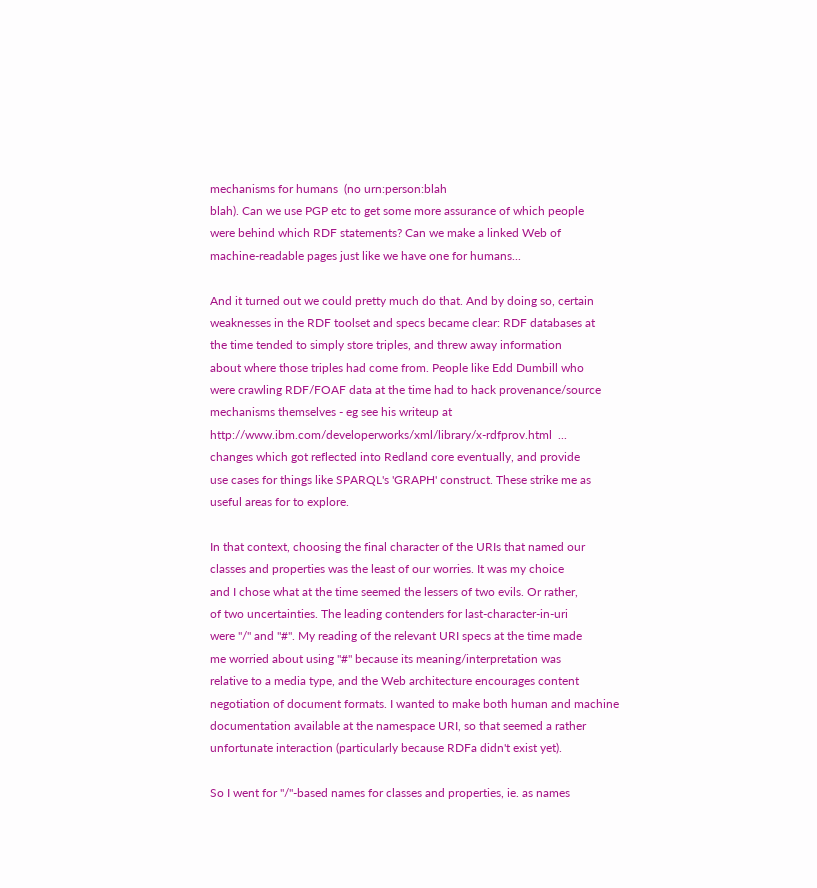mechanisms for humans  (no urn:person:blah
blah). Can we use PGP etc to get some more assurance of which people
were behind which RDF statements? Can we make a linked Web of
machine-readable pages just like we have one for humans...

And it turned out we could pretty much do that. And by doing so, certain
weaknesses in the RDF toolset and specs became clear: RDF databases at
the time tended to simply store triples, and threw away information
about where those triples had come from. People like Edd Dumbill who
were crawling RDF/FOAF data at the time had to hack provenance/source
mechanisms themselves - eg see his writeup at
http://www.ibm.com/developerworks/xml/library/x-rdfprov.html  ...
changes which got reflected into Redland core eventually, and provide
use cases for things like SPARQL's 'GRAPH' construct. These strike me as
useful areas for to explore.

In that context, choosing the final character of the URIs that named our
classes and properties was the least of our worries. It was my choice
and I chose what at the time seemed the lessers of two evils. Or rather,
of two uncertainties. The leading contenders for last-character-in-uri
were "/" and "#". My reading of the relevant URI specs at the time made
me worried about using "#" because its meaning/interpretation was
relative to a media type, and the Web architecture encourages content
negotiation of document formats. I wanted to make both human and machine
documentation available at the namespace URI, so that seemed a rather
unfortunate interaction (particularly because RDFa didn't exist yet).

So I went for "/"-based names for classes and properties, ie. as names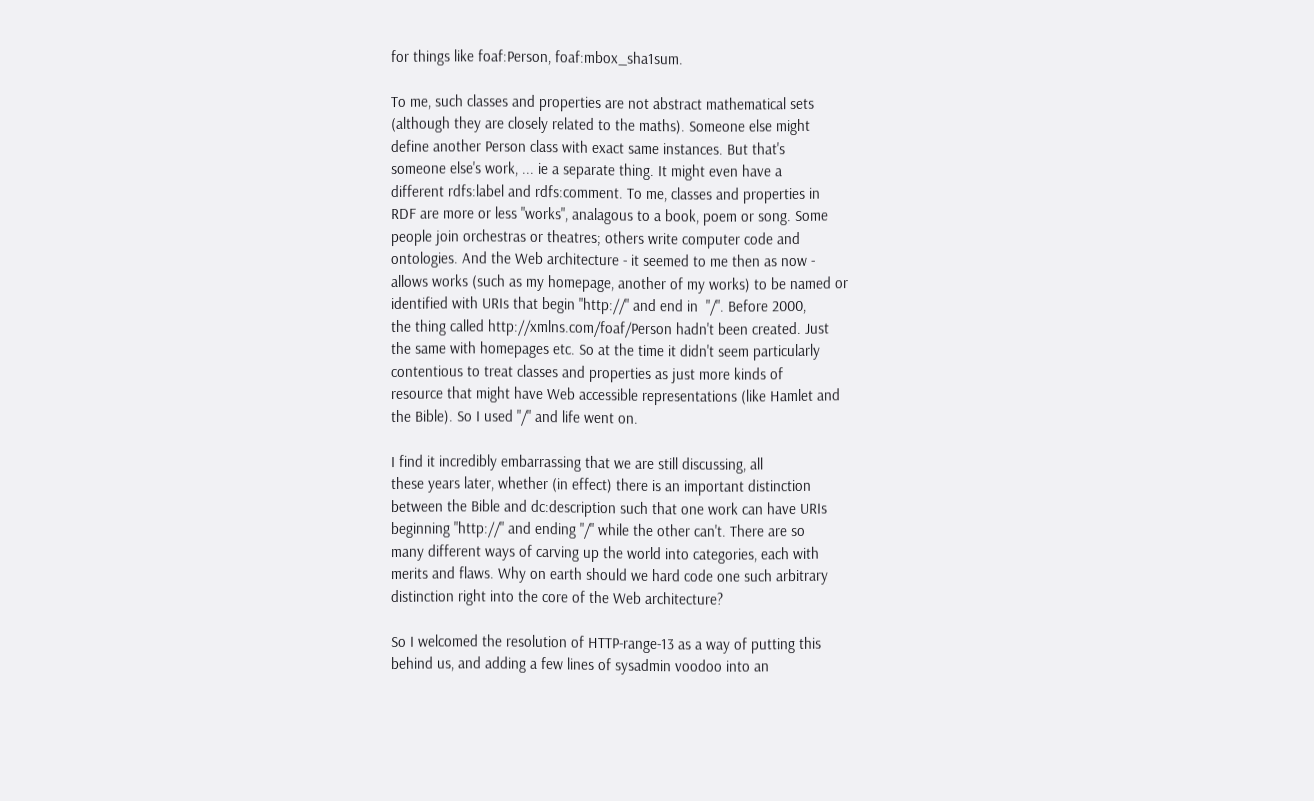for things like foaf:Person, foaf:mbox_sha1sum.

To me, such classes and properties are not abstract mathematical sets
(although they are closely related to the maths). Someone else might
define another Person class with exact same instances. But that's
someone else's work, ... ie a separate thing. It might even have a
different rdfs:label and rdfs:comment. To me, classes and properties in
RDF are more or less "works", analagous to a book, poem or song. Some
people join orchestras or theatres; others write computer code and
ontologies. And the Web architecture - it seemed to me then as now -
allows works (such as my homepage, another of my works) to be named or
identified with URIs that begin "http://" and end in  "/". Before 2000,
the thing called http://xmlns.com/foaf/Person hadn't been created. Just
the same with homepages etc. So at the time it didn't seem particularly
contentious to treat classes and properties as just more kinds of
resource that might have Web accessible representations (like Hamlet and
the Bible). So I used "/" and life went on.

I find it incredibly embarrassing that we are still discussing, all
these years later, whether (in effect) there is an important distinction
between the Bible and dc:description such that one work can have URIs
beginning "http://" and ending "/" while the other can't. There are so
many different ways of carving up the world into categories, each with
merits and flaws. Why on earth should we hard code one such arbitrary
distinction right into the core of the Web architecture?

So I welcomed the resolution of HTTP-range-13 as a way of putting this
behind us, and adding a few lines of sysadmin voodoo into an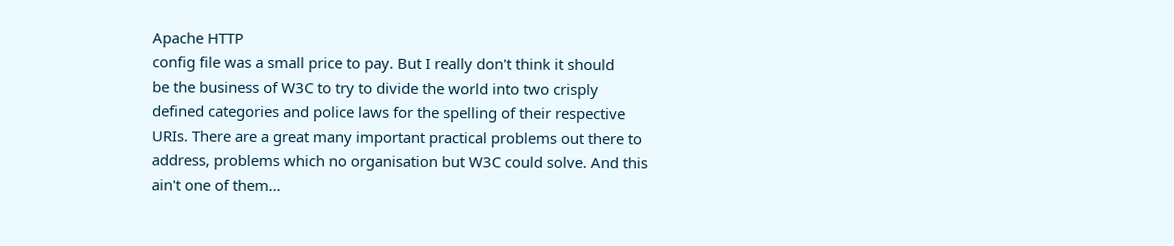Apache HTTP
config file was a small price to pay. But I really don't think it should
be the business of W3C to try to divide the world into two crisply
defined categories and police laws for the spelling of their respective
URIs. There are a great many important practical problems out there to
address, problems which no organisation but W3C could solve. And this
ain't one of them...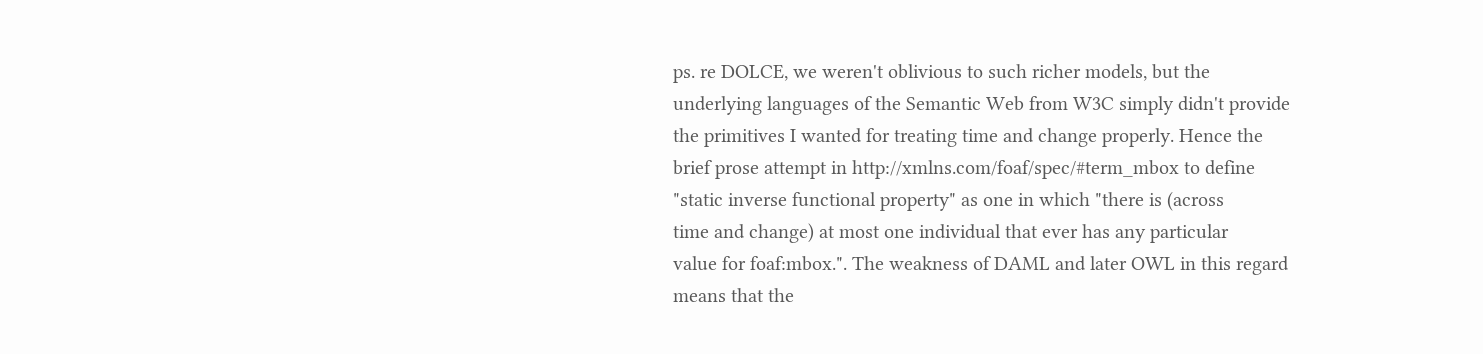ps. re DOLCE, we weren't oblivious to such richer models, but the
underlying languages of the Semantic Web from W3C simply didn't provide
the primitives I wanted for treating time and change properly. Hence the
brief prose attempt in http://xmlns.com/foaf/spec/#term_mbox to define
"static inverse functional property" as one in which "there is (across
time and change) at most one individual that ever has any particular
value for foaf:mbox.". The weakness of DAML and later OWL in this regard
means that the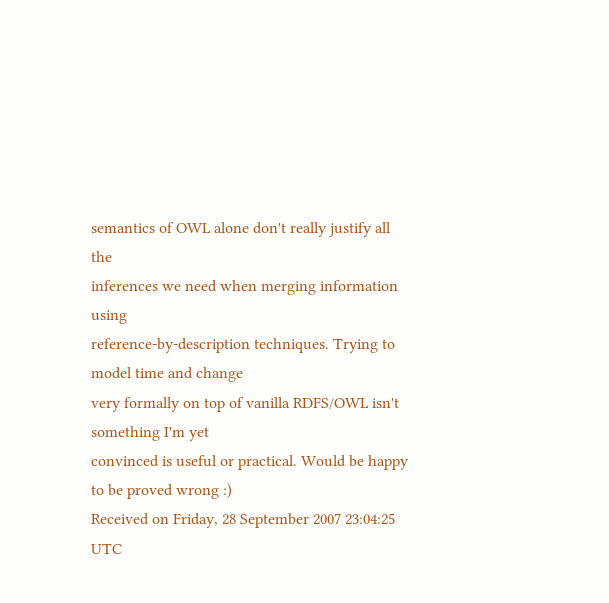semantics of OWL alone don't really justify all the
inferences we need when merging information using
reference-by-description techniques. Trying to model time and change
very formally on top of vanilla RDFS/OWL isn't something I'm yet
convinced is useful or practical. Would be happy to be proved wrong :)
Received on Friday, 28 September 2007 23:04:25 UTC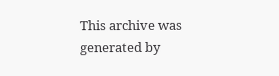This archive was generated by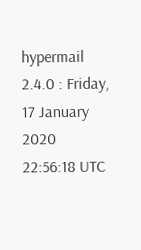hypermail 2.4.0 : Friday, 17 January 2020 22:56:18 UTC